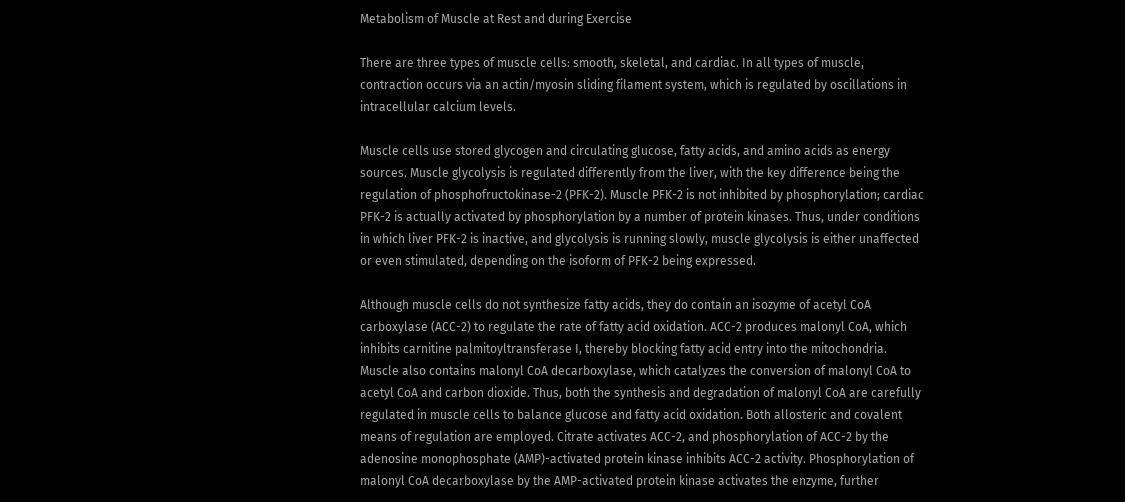Metabolism of Muscle at Rest and during Exercise

There are three types of muscle cells: smooth, skeletal, and cardiac. In all types of muscle, contraction occurs via an actin/myosin sliding filament system, which is regulated by oscillations in intracellular calcium levels.

Muscle cells use stored glycogen and circulating glucose, fatty acids, and amino acids as energy sources. Muscle glycolysis is regulated differently from the liver, with the key difference being the regulation of phosphofructokinase-2 (PFK-2). Muscle PFK-2 is not inhibited by phosphorylation; cardiac PFK-2 is actually activated by phosphorylation by a number of protein kinases. Thus, under conditions in which liver PFK-2 is inactive, and glycolysis is running slowly, muscle glycolysis is either unaffected or even stimulated, depending on the isoform of PFK-2 being expressed.

Although muscle cells do not synthesize fatty acids, they do contain an isozyme of acetyl CoA carboxylase (ACC-2) to regulate the rate of fatty acid oxidation. ACC-2 produces malonyl CoA, which inhibits carnitine palmitoyltransferase I, thereby blocking fatty acid entry into the mitochondria. Muscle also contains malonyl CoA decarboxylase, which catalyzes the conversion of malonyl CoA to acetyl CoA and carbon dioxide. Thus, both the synthesis and degradation of malonyl CoA are carefully regulated in muscle cells to balance glucose and fatty acid oxidation. Both allosteric and covalent means of regulation are employed. Citrate activates ACC-2, and phosphorylation of ACC-2 by the adenosine monophosphate (AMP)-activated protein kinase inhibits ACC-2 activity. Phosphorylation of malonyl CoA decarboxylase by the AMP-activated protein kinase activates the enzyme, further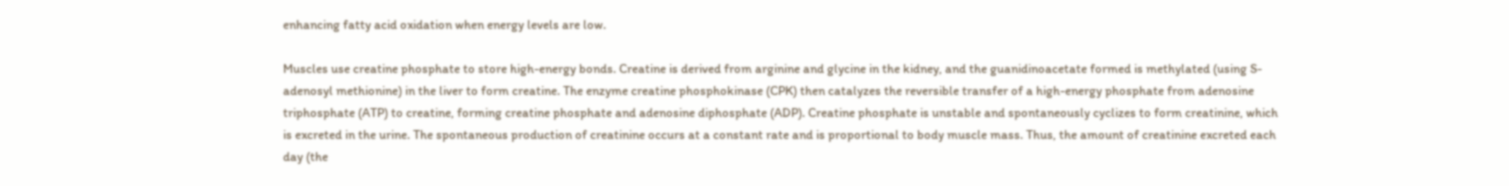enhancing fatty acid oxidation when energy levels are low.

Muscles use creatine phosphate to store high-energy bonds. Creatine is derived from arginine and glycine in the kidney, and the guanidinoacetate formed is methylated (using S-adenosyl methionine) in the liver to form creatine. The enzyme creatine phosphokinase (CPK) then catalyzes the reversible transfer of a high-energy phosphate from adenosine triphosphate (ATP) to creatine, forming creatine phosphate and adenosine diphosphate (ADP). Creatine phosphate is unstable and spontaneously cyclizes to form creatinine, which is excreted in the urine. The spontaneous production of creatinine occurs at a constant rate and is proportional to body muscle mass. Thus, the amount of creatinine excreted each day (the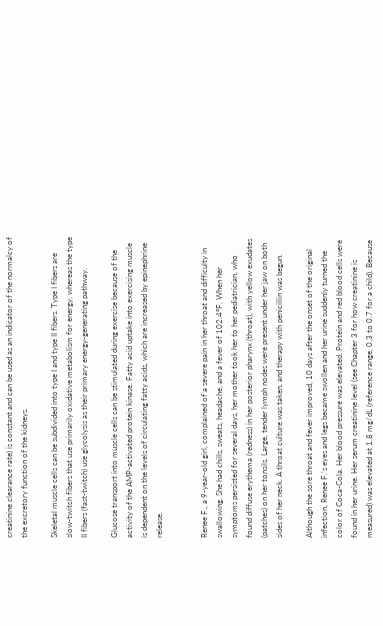creatinine clearance rate) is constant and can be used as an indicator of the normalcy of the excretory function of the kidneys.

Skeletal muscle cells can be subdivided into type I and type II fibers. Type I fibers are slow-twitch fibers that use primarily oxidative metabolism for energy, whereas the type II fibers (fast-twitch) use glycolysis as their primary energy-generating pathway.

Glucose transport into muscle cells can be stimulated during exercise because of the activity of the AMP-activated protein kinase. Fatty acid uptake into exercising muscle is dependent on the levels of circulating fatty acids, which are increased by epinephrine release.


Renee F., a 9-year-old girl, complained of a severe pain in her throat and difficulty in swallowing. She had chills, sweats, headache, and a fever of 102.4°F. When her symptoms persisted for several days, her mother took her to her pediatrician, who found diffuse erythema (redness) in her posterior pharynx (throat), with yellow exudates (patches) on her tonsils. Large, tender lymph nodes were present under her jaw on both sides of her neck. A throat culture was taken, and therapy with penicillin was begun.

Although the sore throat and fever improved, 10 days after the onset of the original infection, Renee F.’s eyes and legs became swollen and her urine suddenly turned the color of Coca-Cola. Her blood pressure was elevated. Protein and red blood cells were found in her urine. Her serum creatinine level (see Chapter 3 for how creatinine is measured) was elevated at 1.8 mg/dL (reference range, 0.3 to 0.7 for a child). Because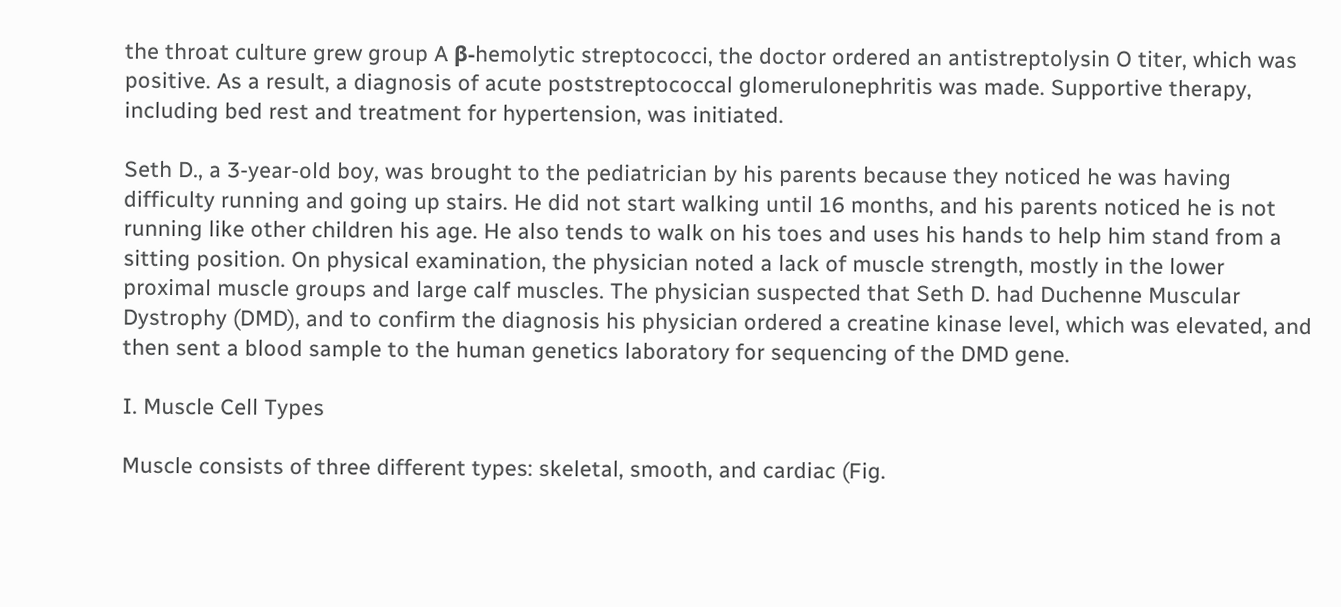the throat culture grew group A β-hemolytic streptococci, the doctor ordered an antistreptolysin O titer, which was positive. As a result, a diagnosis of acute poststreptococcal glomerulonephritis was made. Supportive therapy, including bed rest and treatment for hypertension, was initiated.

Seth D., a 3-year-old boy, was brought to the pediatrician by his parents because they noticed he was having difficulty running and going up stairs. He did not start walking until 16 months, and his parents noticed he is not running like other children his age. He also tends to walk on his toes and uses his hands to help him stand from a sitting position. On physical examination, the physician noted a lack of muscle strength, mostly in the lower proximal muscle groups and large calf muscles. The physician suspected that Seth D. had Duchenne Muscular Dystrophy (DMD), and to confirm the diagnosis his physician ordered a creatine kinase level, which was elevated, and then sent a blood sample to the human genetics laboratory for sequencing of the DMD gene.

I. Muscle Cell Types

Muscle consists of three different types: skeletal, smooth, and cardiac (Fig.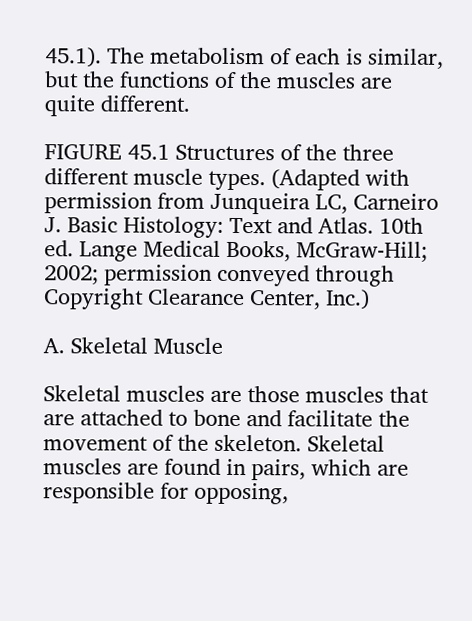45.1). The metabolism of each is similar, but the functions of the muscles are quite different.

FIGURE 45.1 Structures of the three different muscle types. (Adapted with permission from Junqueira LC, Carneiro J. Basic Histology: Text and Atlas. 10th ed. Lange Medical Books, McGraw-Hill; 2002; permission conveyed through Copyright Clearance Center, Inc.)

A. Skeletal Muscle

Skeletal muscles are those muscles that are attached to bone and facilitate the movement of the skeleton. Skeletal muscles are found in pairs, which are responsible for opposing,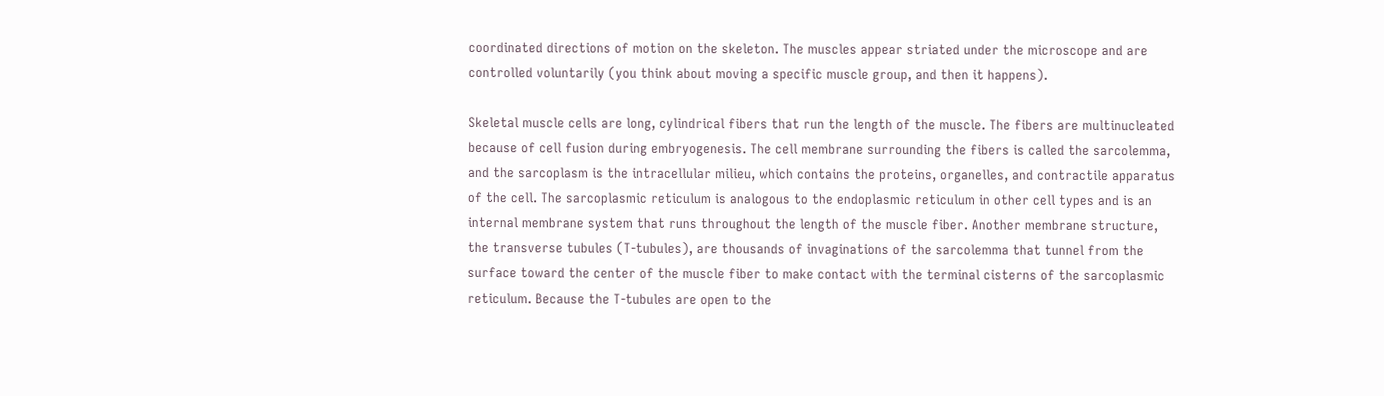coordinated directions of motion on the skeleton. The muscles appear striated under the microscope and are controlled voluntarily (you think about moving a specific muscle group, and then it happens).

Skeletal muscle cells are long, cylindrical fibers that run the length of the muscle. The fibers are multinucleated because of cell fusion during embryogenesis. The cell membrane surrounding the fibers is called the sarcolemma, and the sarcoplasm is the intracellular milieu, which contains the proteins, organelles, and contractile apparatus of the cell. The sarcoplasmic reticulum is analogous to the endoplasmic reticulum in other cell types and is an internal membrane system that runs throughout the length of the muscle fiber. Another membrane structure, the transverse tubules (T-tubules), are thousands of invaginations of the sarcolemma that tunnel from the surface toward the center of the muscle fiber to make contact with the terminal cisterns of the sarcoplasmic reticulum. Because the T-tubules are open to the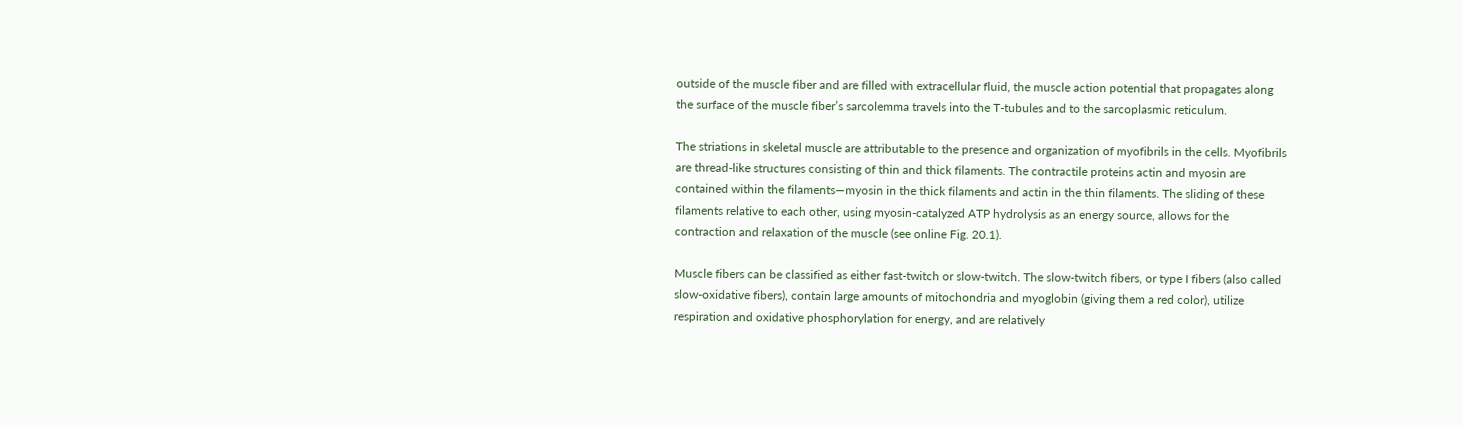outside of the muscle fiber and are filled with extracellular fluid, the muscle action potential that propagates along the surface of the muscle fiber’s sarcolemma travels into the T-tubules and to the sarcoplasmic reticulum.

The striations in skeletal muscle are attributable to the presence and organization of myofibrils in the cells. Myofibrils are thread-like structures consisting of thin and thick filaments. The contractile proteins actin and myosin are contained within the filaments—myosin in the thick filaments and actin in the thin filaments. The sliding of these filaments relative to each other, using myosin-catalyzed ATP hydrolysis as an energy source, allows for the contraction and relaxation of the muscle (see online Fig. 20.1).

Muscle fibers can be classified as either fast-twitch or slow-twitch. The slow-twitch fibers, or type I fibers (also called slow-oxidative fibers), contain large amounts of mitochondria and myoglobin (giving them a red color), utilize respiration and oxidative phosphorylation for energy, and are relatively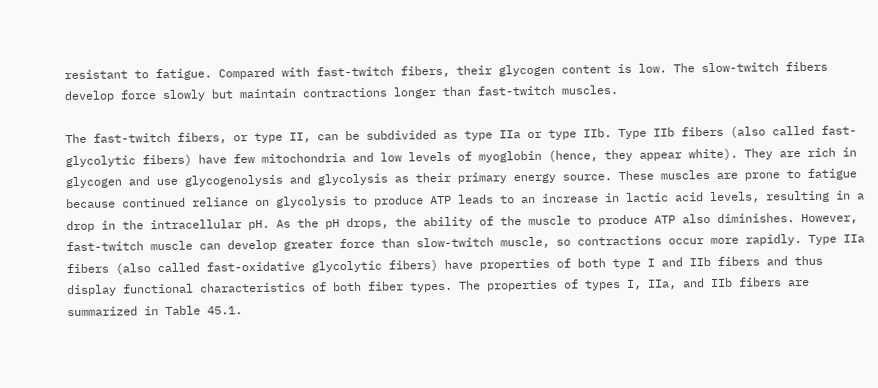resistant to fatigue. Compared with fast-twitch fibers, their glycogen content is low. The slow-twitch fibers develop force slowly but maintain contractions longer than fast-twitch muscles.

The fast-twitch fibers, or type II, can be subdivided as type IIa or type IIb. Type IIb fibers (also called fast-glycolytic fibers) have few mitochondria and low levels of myoglobin (hence, they appear white). They are rich in glycogen and use glycogenolysis and glycolysis as their primary energy source. These muscles are prone to fatigue because continued reliance on glycolysis to produce ATP leads to an increase in lactic acid levels, resulting in a drop in the intracellular pH. As the pH drops, the ability of the muscle to produce ATP also diminishes. However, fast-twitch muscle can develop greater force than slow-twitch muscle, so contractions occur more rapidly. Type IIa fibers (also called fast-oxidative glycolytic fibers) have properties of both type I and IIb fibers and thus display functional characteristics of both fiber types. The properties of types I, IIa, and IIb fibers are summarized in Table 45.1.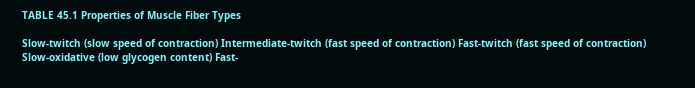TABLE 45.1 Properties of Muscle Fiber Types

Slow-twitch (slow speed of contraction) Intermediate-twitch (fast speed of contraction) Fast-twitch (fast speed of contraction)
Slow-oxidative (low glycogen content) Fast-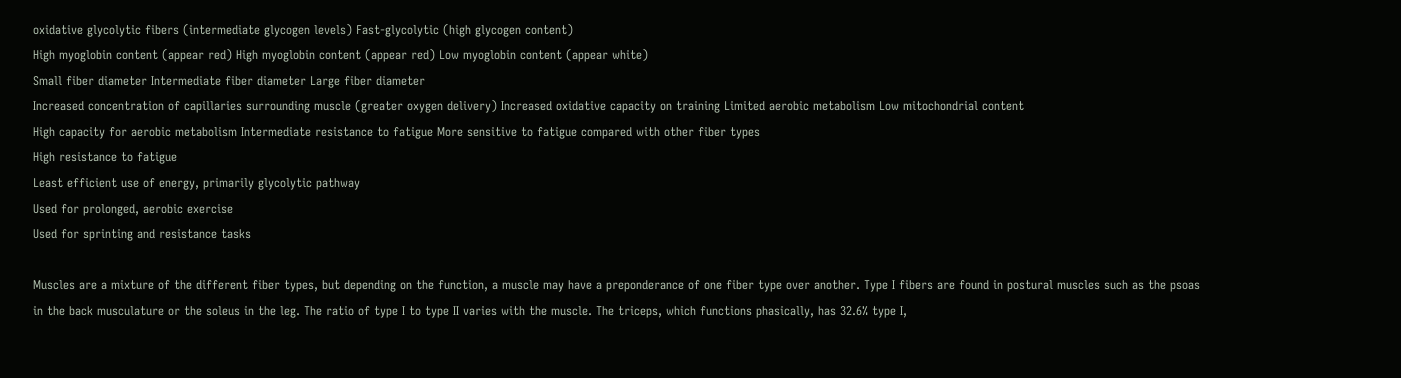oxidative glycolytic fibers (intermediate glycogen levels) Fast-glycolytic (high glycogen content)
High myoglobin content (appear red) High myoglobin content (appear red) Low myoglobin content (appear white)
Small fiber diameter Intermediate fiber diameter Large fiber diameter
Increased concentration of capillaries surrounding muscle (greater oxygen delivery) Increased oxidative capacity on training Limited aerobic metabolism Low mitochondrial content
High capacity for aerobic metabolism Intermediate resistance to fatigue More sensitive to fatigue compared with other fiber types
High resistance to fatigue
Least efficient use of energy, primarily glycolytic pathway
Used for prolonged, aerobic exercise
Used for sprinting and resistance tasks

Muscles are a mixture of the different fiber types, but depending on the function, a muscle may have a preponderance of one fiber type over another. Type I fibers are found in postural muscles such as the psoas in the back musculature or the soleus in the leg. The ratio of type I to type II varies with the muscle. The triceps, which functions phasically, has 32.6% type I,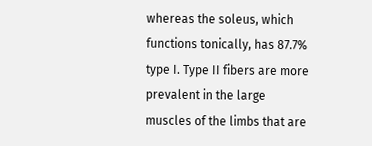whereas the soleus, which functions tonically, has 87.7% type I. Type II fibers are more prevalent in the large muscles of the limbs that are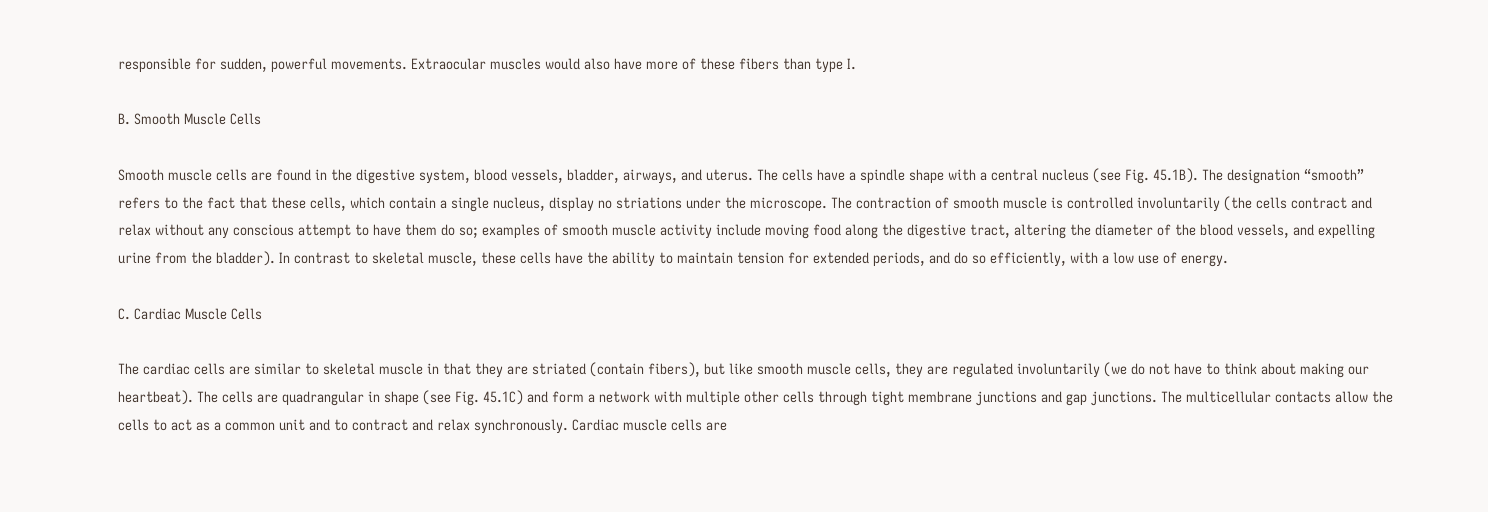responsible for sudden, powerful movements. Extraocular muscles would also have more of these fibers than type I.

B. Smooth Muscle Cells

Smooth muscle cells are found in the digestive system, blood vessels, bladder, airways, and uterus. The cells have a spindle shape with a central nucleus (see Fig. 45.1B). The designation “smooth” refers to the fact that these cells, which contain a single nucleus, display no striations under the microscope. The contraction of smooth muscle is controlled involuntarily (the cells contract and relax without any conscious attempt to have them do so; examples of smooth muscle activity include moving food along the digestive tract, altering the diameter of the blood vessels, and expelling urine from the bladder). In contrast to skeletal muscle, these cells have the ability to maintain tension for extended periods, and do so efficiently, with a low use of energy.

C. Cardiac Muscle Cells

The cardiac cells are similar to skeletal muscle in that they are striated (contain fibers), but like smooth muscle cells, they are regulated involuntarily (we do not have to think about making our heartbeat). The cells are quadrangular in shape (see Fig. 45.1C) and form a network with multiple other cells through tight membrane junctions and gap junctions. The multicellular contacts allow the cells to act as a common unit and to contract and relax synchronously. Cardiac muscle cells are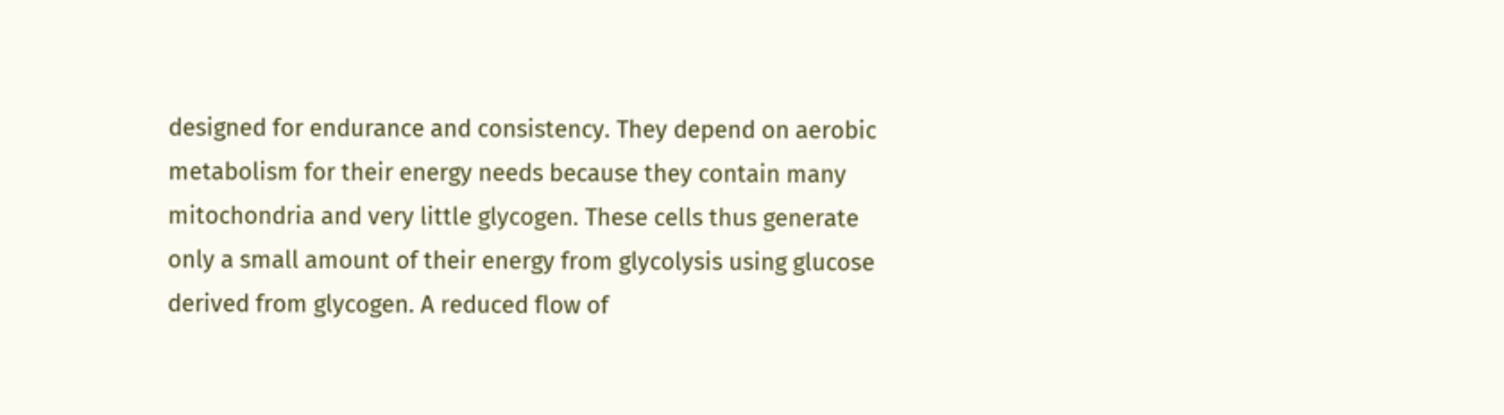designed for endurance and consistency. They depend on aerobic metabolism for their energy needs because they contain many mitochondria and very little glycogen. These cells thus generate only a small amount of their energy from glycolysis using glucose derived from glycogen. A reduced flow of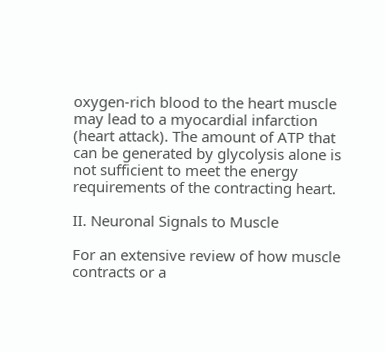oxygen-rich blood to the heart muscle may lead to a myocardial infarction (heart attack). The amount of ATP that can be generated by glycolysis alone is not sufficient to meet the energy requirements of the contracting heart.

II. Neuronal Signals to Muscle

For an extensive review of how muscle contracts or a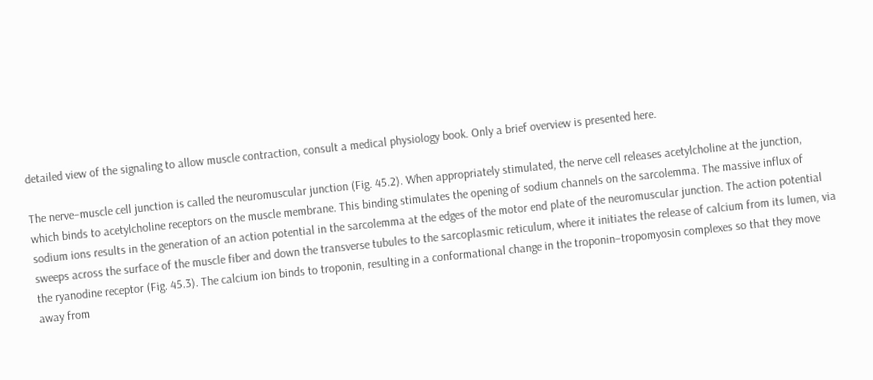detailed view of the signaling to allow muscle contraction, consult a medical physiology book. Only a brief overview is presented here.

The nerve–muscle cell junction is called the neuromuscular junction (Fig. 45.2). When appropriately stimulated, the nerve cell releases acetylcholine at the junction, which binds to acetylcholine receptors on the muscle membrane. This binding stimulates the opening of sodium channels on the sarcolemma. The massive influx of sodium ions results in the generation of an action potential in the sarcolemma at the edges of the motor end plate of the neuromuscular junction. The action potential sweeps across the surface of the muscle fiber and down the transverse tubules to the sarcoplasmic reticulum, where it initiates the release of calcium from its lumen, via the ryanodine receptor (Fig. 45.3). The calcium ion binds to troponin, resulting in a conformational change in the troponin–tropomyosin complexes so that they move away from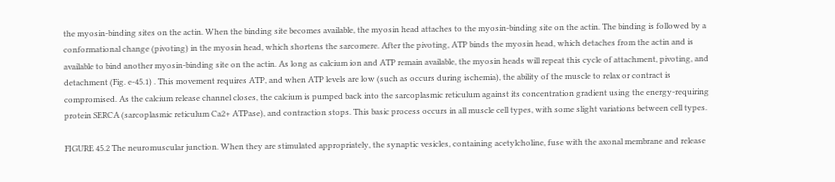the myosin-binding sites on the actin. When the binding site becomes available, the myosin head attaches to the myosin-binding site on the actin. The binding is followed by a conformational change (pivoting) in the myosin head, which shortens the sarcomere. After the pivoting, ATP binds the myosin head, which detaches from the actin and is available to bind another myosin-binding site on the actin. As long as calcium ion and ATP remain available, the myosin heads will repeat this cycle of attachment, pivoting, and detachment (Fig. e-45.1) . This movement requires ATP, and when ATP levels are low (such as occurs during ischemia), the ability of the muscle to relax or contract is compromised. As the calcium release channel closes, the calcium is pumped back into the sarcoplasmic reticulum against its concentration gradient using the energy-requiring protein SERCA (sarcoplasmic reticulum Ca2+ ATPase), and contraction stops. This basic process occurs in all muscle cell types, with some slight variations between cell types.

FIGURE 45.2 The neuromuscular junction. When they are stimulated appropriately, the synaptic vesicles, containing acetylcholine, fuse with the axonal membrane and release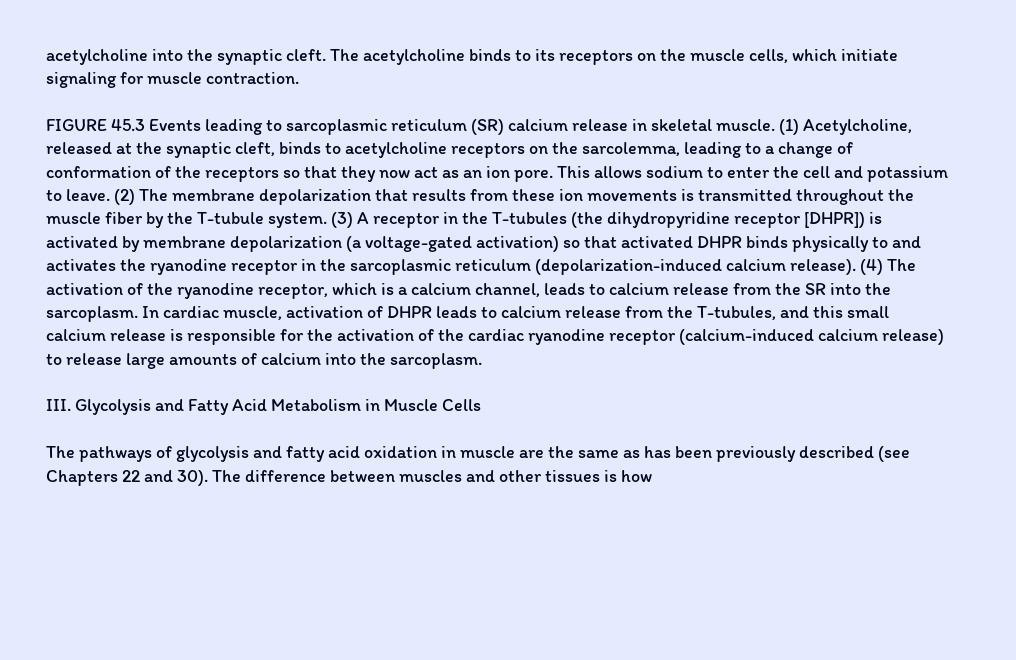acetylcholine into the synaptic cleft. The acetylcholine binds to its receptors on the muscle cells, which initiate signaling for muscle contraction.

FIGURE 45.3 Events leading to sarcoplasmic reticulum (SR) calcium release in skeletal muscle. (1) Acetylcholine, released at the synaptic cleft, binds to acetylcholine receptors on the sarcolemma, leading to a change of conformation of the receptors so that they now act as an ion pore. This allows sodium to enter the cell and potassium to leave. (2) The membrane depolarization that results from these ion movements is transmitted throughout the muscle fiber by the T-tubule system. (3) A receptor in the T-tubules (the dihydropyridine receptor [DHPR]) is activated by membrane depolarization (a voltage-gated activation) so that activated DHPR binds physically to and activates the ryanodine receptor in the sarcoplasmic reticulum (depolarization-induced calcium release). (4) The activation of the ryanodine receptor, which is a calcium channel, leads to calcium release from the SR into the sarcoplasm. In cardiac muscle, activation of DHPR leads to calcium release from the T-tubules, and this small calcium release is responsible for the activation of the cardiac ryanodine receptor (calcium-induced calcium release) to release large amounts of calcium into the sarcoplasm.

III. Glycolysis and Fatty Acid Metabolism in Muscle Cells

The pathways of glycolysis and fatty acid oxidation in muscle are the same as has been previously described (see Chapters 22 and 30). The difference between muscles and other tissues is how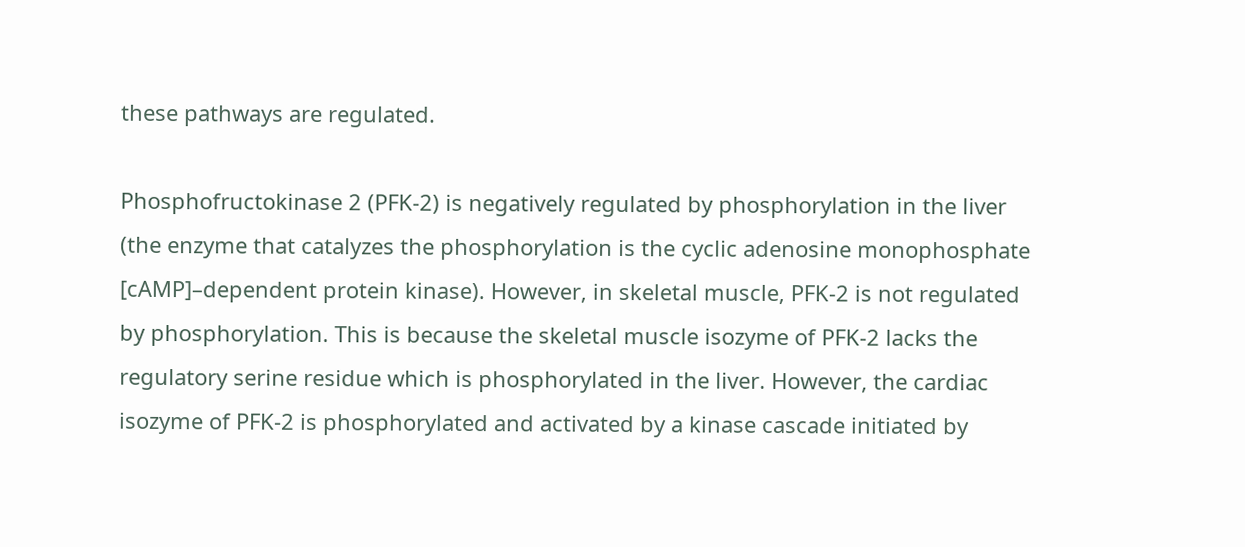these pathways are regulated.

Phosphofructokinase 2 (PFK-2) is negatively regulated by phosphorylation in the liver (the enzyme that catalyzes the phosphorylation is the cyclic adenosine monophosphate [cAMP]–dependent protein kinase). However, in skeletal muscle, PFK-2 is not regulated by phosphorylation. This is because the skeletal muscle isozyme of PFK-2 lacks the regulatory serine residue which is phosphorylated in the liver. However, the cardiac isozyme of PFK-2 is phosphorylated and activated by a kinase cascade initiated by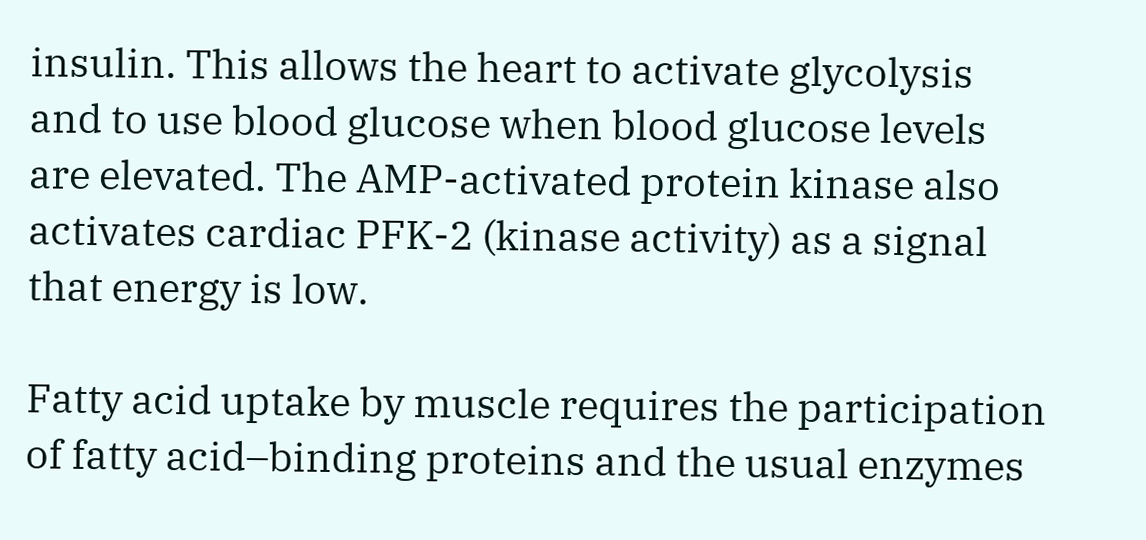insulin. This allows the heart to activate glycolysis and to use blood glucose when blood glucose levels are elevated. The AMP-activated protein kinase also activates cardiac PFK-2 (kinase activity) as a signal that energy is low.

Fatty acid uptake by muscle requires the participation of fatty acid–binding proteins and the usual enzymes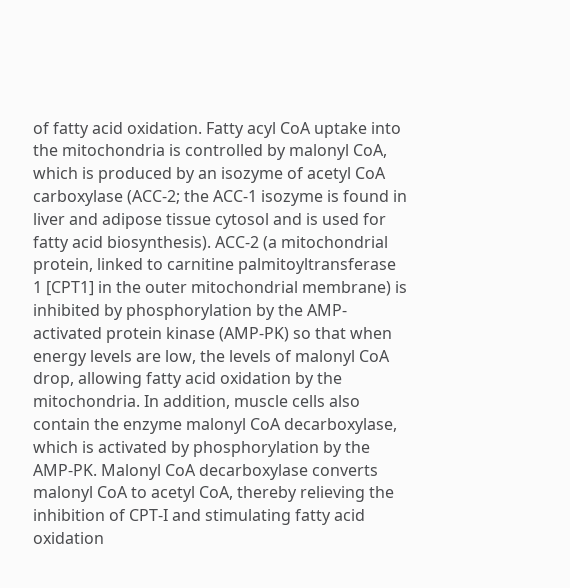of fatty acid oxidation. Fatty acyl CoA uptake into the mitochondria is controlled by malonyl CoA, which is produced by an isozyme of acetyl CoA carboxylase (ACC-2; the ACC-1 isozyme is found in liver and adipose tissue cytosol and is used for fatty acid biosynthesis). ACC-2 (a mitochondrial protein, linked to carnitine palmitoyltransferase 1 [CPT1] in the outer mitochondrial membrane) is inhibited by phosphorylation by the AMP-activated protein kinase (AMP-PK) so that when energy levels are low, the levels of malonyl CoA drop, allowing fatty acid oxidation by the mitochondria. In addition, muscle cells also contain the enzyme malonyl CoA decarboxylase, which is activated by phosphorylation by the AMP-PK. Malonyl CoA decarboxylase converts malonyl CoA to acetyl CoA, thereby relieving the inhibition of CPT-I and stimulating fatty acid oxidation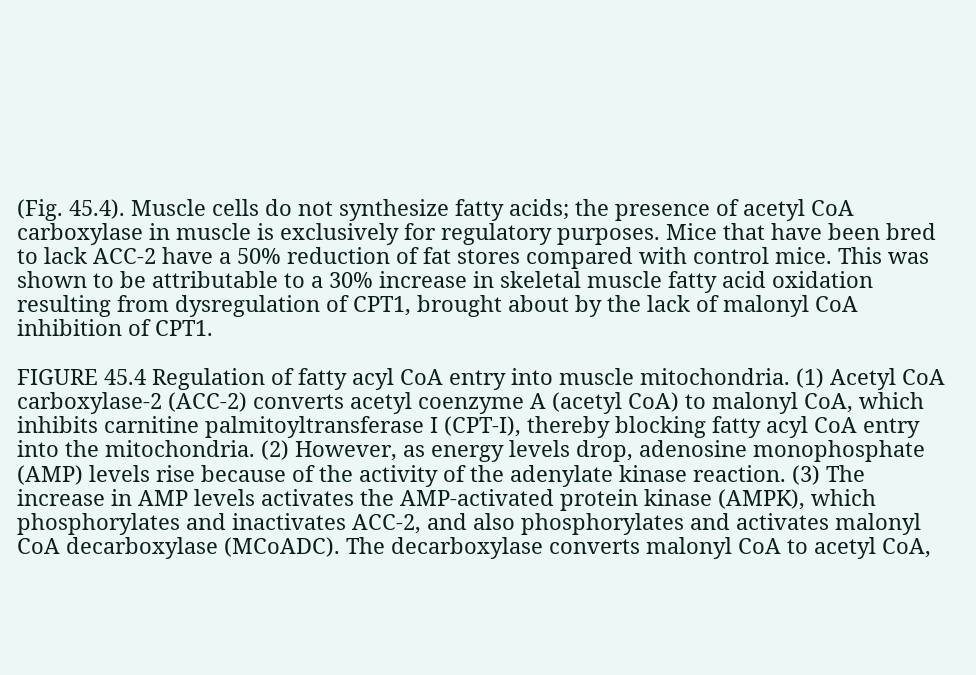(Fig. 45.4). Muscle cells do not synthesize fatty acids; the presence of acetyl CoA carboxylase in muscle is exclusively for regulatory purposes. Mice that have been bred to lack ACC-2 have a 50% reduction of fat stores compared with control mice. This was shown to be attributable to a 30% increase in skeletal muscle fatty acid oxidation resulting from dysregulation of CPT1, brought about by the lack of malonyl CoA inhibition of CPT1.

FIGURE 45.4 Regulation of fatty acyl CoA entry into muscle mitochondria. (1) Acetyl CoA carboxylase-2 (ACC-2) converts acetyl coenzyme A (acetyl CoA) to malonyl CoA, which inhibits carnitine palmitoyltransferase I (CPT-I), thereby blocking fatty acyl CoA entry into the mitochondria. (2) However, as energy levels drop, adenosine monophosphate (AMP) levels rise because of the activity of the adenylate kinase reaction. (3) The increase in AMP levels activates the AMP-activated protein kinase (AMPK), which phosphorylates and inactivates ACC-2, and also phosphorylates and activates malonyl CoA decarboxylase (MCoADC). The decarboxylase converts malonyl CoA to acetyl CoA,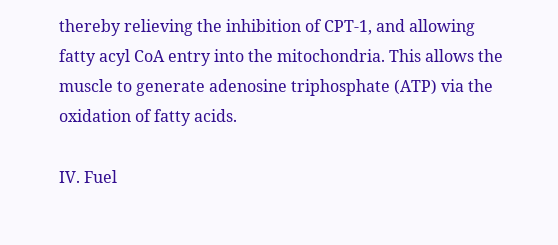thereby relieving the inhibition of CPT-1, and allowing fatty acyl CoA entry into the mitochondria. This allows the muscle to generate adenosine triphosphate (ATP) via the oxidation of fatty acids.

IV. Fuel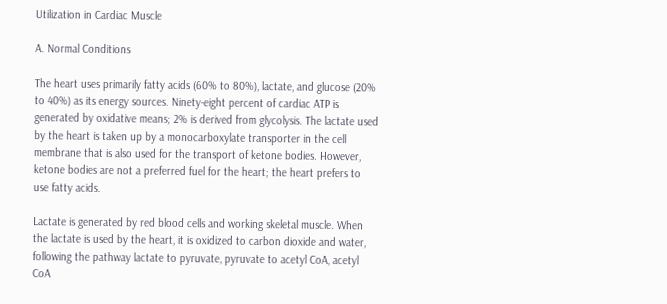Utilization in Cardiac Muscle

A. Normal Conditions

The heart uses primarily fatty acids (60% to 80%), lactate, and glucose (20% to 40%) as its energy sources. Ninety-eight percent of cardiac ATP is generated by oxidative means; 2% is derived from glycolysis. The lactate used by the heart is taken up by a monocarboxylate transporter in the cell membrane that is also used for the transport of ketone bodies. However, ketone bodies are not a preferred fuel for the heart; the heart prefers to use fatty acids.

Lactate is generated by red blood cells and working skeletal muscle. When the lactate is used by the heart, it is oxidized to carbon dioxide and water, following the pathway lactate to pyruvate, pyruvate to acetyl CoA, acetyl CoA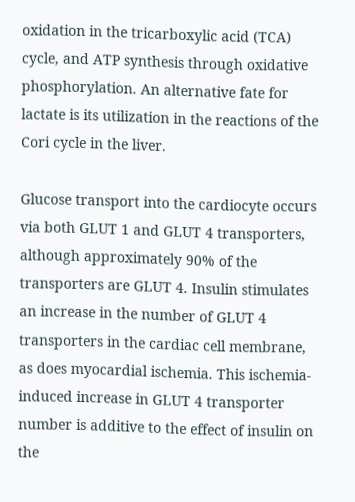oxidation in the tricarboxylic acid (TCA) cycle, and ATP synthesis through oxidative phosphorylation. An alternative fate for lactate is its utilization in the reactions of the Cori cycle in the liver.

Glucose transport into the cardiocyte occurs via both GLUT 1 and GLUT 4 transporters, although approximately 90% of the transporters are GLUT 4. Insulin stimulates an increase in the number of GLUT 4 transporters in the cardiac cell membrane, as does myocardial ischemia. This ischemia-induced increase in GLUT 4 transporter number is additive to the effect of insulin on the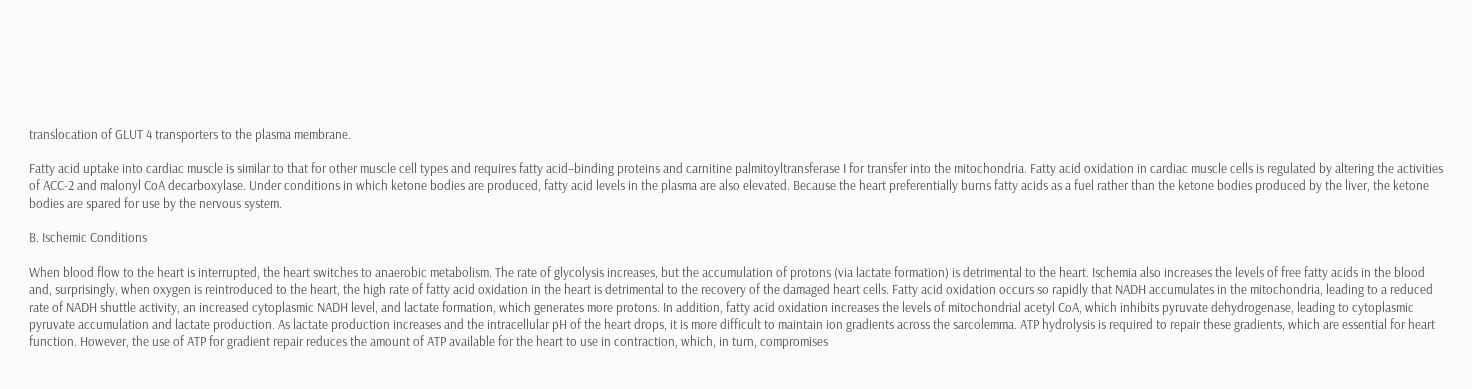translocation of GLUT 4 transporters to the plasma membrane.

Fatty acid uptake into cardiac muscle is similar to that for other muscle cell types and requires fatty acid–binding proteins and carnitine palmitoyltransferase I for transfer into the mitochondria. Fatty acid oxidation in cardiac muscle cells is regulated by altering the activities of ACC-2 and malonyl CoA decarboxylase. Under conditions in which ketone bodies are produced, fatty acid levels in the plasma are also elevated. Because the heart preferentially burns fatty acids as a fuel rather than the ketone bodies produced by the liver, the ketone bodies are spared for use by the nervous system.

B. Ischemic Conditions

When blood flow to the heart is interrupted, the heart switches to anaerobic metabolism. The rate of glycolysis increases, but the accumulation of protons (via lactate formation) is detrimental to the heart. Ischemia also increases the levels of free fatty acids in the blood and, surprisingly, when oxygen is reintroduced to the heart, the high rate of fatty acid oxidation in the heart is detrimental to the recovery of the damaged heart cells. Fatty acid oxidation occurs so rapidly that NADH accumulates in the mitochondria, leading to a reduced rate of NADH shuttle activity, an increased cytoplasmic NADH level, and lactate formation, which generates more protons. In addition, fatty acid oxidation increases the levels of mitochondrial acetyl CoA, which inhibits pyruvate dehydrogenase, leading to cytoplasmic pyruvate accumulation and lactate production. As lactate production increases and the intracellular pH of the heart drops, it is more difficult to maintain ion gradients across the sarcolemma. ATP hydrolysis is required to repair these gradients, which are essential for heart function. However, the use of ATP for gradient repair reduces the amount of ATP available for the heart to use in contraction, which, in turn, compromises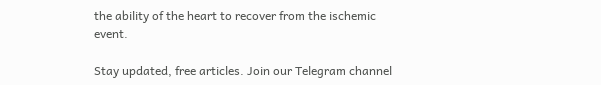the ability of the heart to recover from the ischemic event.

Stay updated, free articles. Join our Telegram channel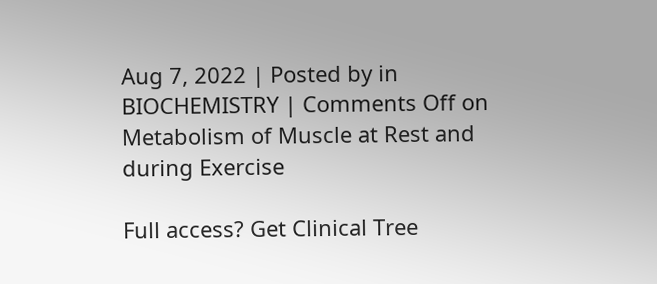Aug 7, 2022 | Posted by in BIOCHEMISTRY | Comments Off on Metabolism of Muscle at Rest and during Exercise

Full access? Get Clinical Tree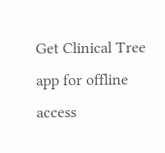Get Clinical Tree app for offline access